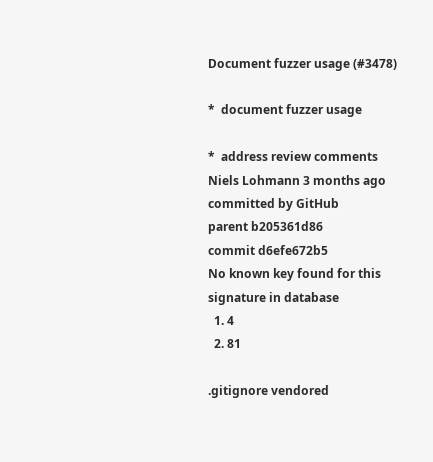Document fuzzer usage (#3478)

*  document fuzzer usage

*  address review comments
Niels Lohmann 3 months ago committed by GitHub
parent b205361d86
commit d6efe672b5
No known key found for this signature in database
  1. 4
  2. 81

.gitignore vendored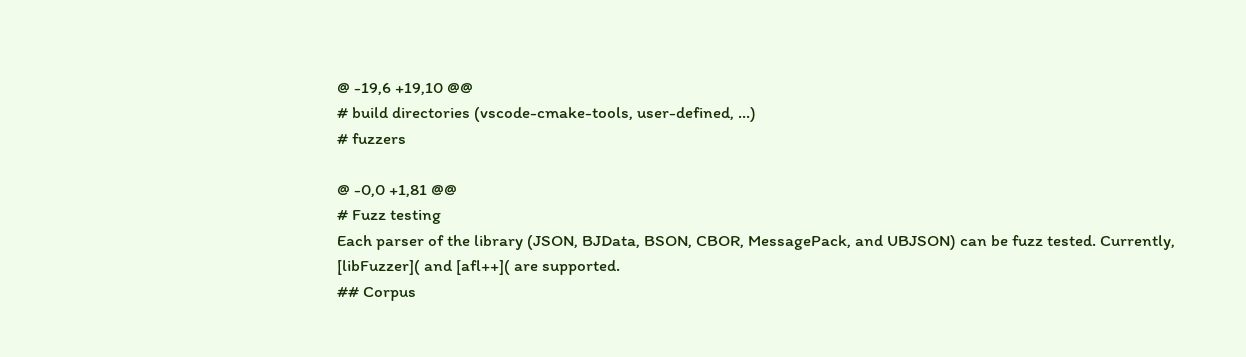@ -19,6 +19,10 @@
# build directories (vscode-cmake-tools, user-defined, ...)
# fuzzers

@ -0,0 +1,81 @@
# Fuzz testing
Each parser of the library (JSON, BJData, BSON, CBOR, MessagePack, and UBJSON) can be fuzz tested. Currently,
[libFuzzer]( and [afl++]( are supported.
## Corpus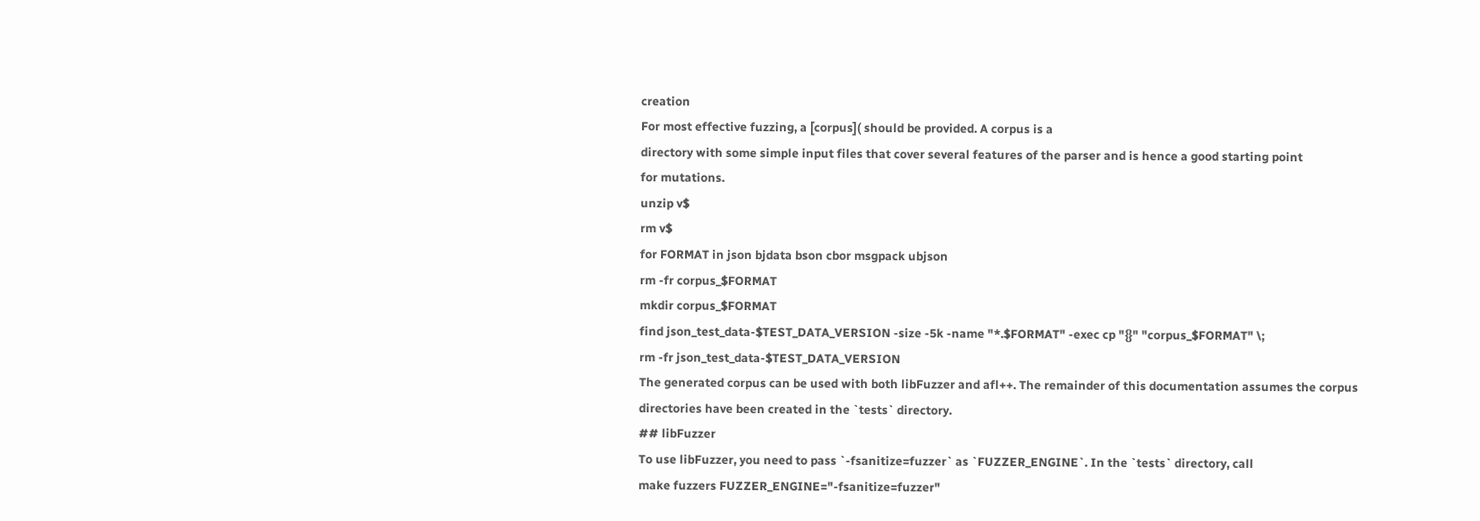creation
For most effective fuzzing, a [corpus]( should be provided. A corpus is a
directory with some simple input files that cover several features of the parser and is hence a good starting point
for mutations.
unzip v$
rm v$
for FORMAT in json bjdata bson cbor msgpack ubjson
rm -fr corpus_$FORMAT
mkdir corpus_$FORMAT
find json_test_data-$TEST_DATA_VERSION -size -5k -name "*.$FORMAT" -exec cp "{}" "corpus_$FORMAT" \;
rm -fr json_test_data-$TEST_DATA_VERSION
The generated corpus can be used with both libFuzzer and afl++. The remainder of this documentation assumes the corpus
directories have been created in the `tests` directory.
## libFuzzer
To use libFuzzer, you need to pass `-fsanitize=fuzzer` as `FUZZER_ENGINE`. In the `tests` directory, call
make fuzzers FUZZER_ENGINE="-fsanitize=fuzzer"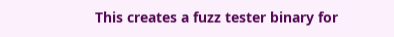This creates a fuzz tester binary for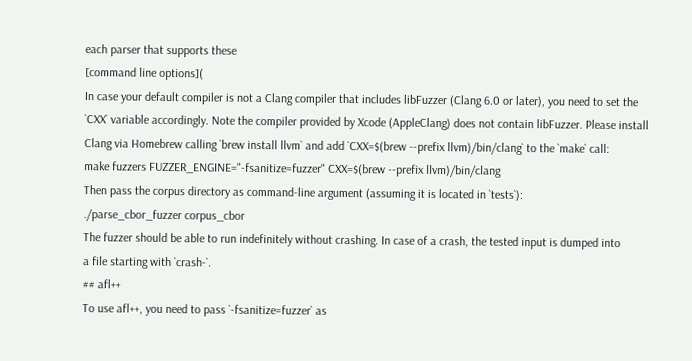each parser that supports these
[command line options](
In case your default compiler is not a Clang compiler that includes libFuzzer (Clang 6.0 or later), you need to set the
`CXX` variable accordingly. Note the compiler provided by Xcode (AppleClang) does not contain libFuzzer. Please install
Clang via Homebrew calling `brew install llvm` and add `CXX=$(brew --prefix llvm)/bin/clang` to the `make` call:
make fuzzers FUZZER_ENGINE="-fsanitize=fuzzer" CXX=$(brew --prefix llvm)/bin/clang
Then pass the corpus directory as command-line argument (assuming it is located in `tests`):
./parse_cbor_fuzzer corpus_cbor
The fuzzer should be able to run indefinitely without crashing. In case of a crash, the tested input is dumped into
a file starting with `crash-`.
## afl++
To use afl++, you need to pass `-fsanitize=fuzzer` as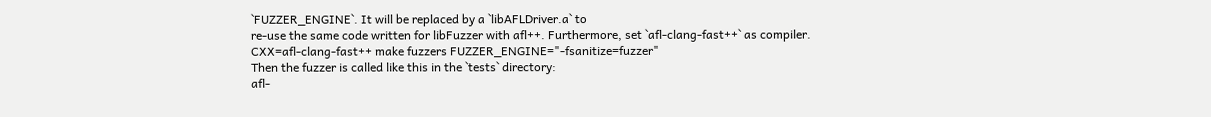`FUZZER_ENGINE`. It will be replaced by a `libAFLDriver.a` to
re-use the same code written for libFuzzer with afl++. Furthermore, set `afl-clang-fast++` as compiler.
CXX=afl-clang-fast++ make fuzzers FUZZER_ENGINE="-fsanitize=fuzzer"
Then the fuzzer is called like this in the `tests` directory:
afl-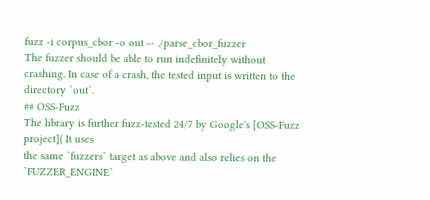fuzz -i corpus_cbor -o out -- ./parse_cbor_fuzzer
The fuzzer should be able to run indefinitely without crashing. In case of a crash, the tested input is written to the
directory `out`.
## OSS-Fuzz
The library is further fuzz-tested 24/7 by Google's [OSS-Fuzz project]( It uses
the same `fuzzers` target as above and also relies on the `FUZZER_ENGINE`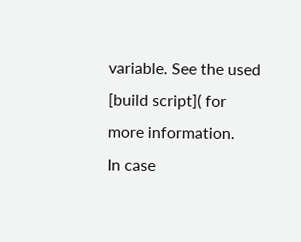variable. See the used
[build script]( for more information.
In case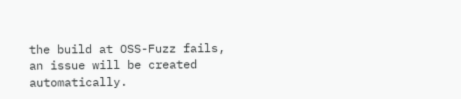the build at OSS-Fuzz fails, an issue will be created automatically.